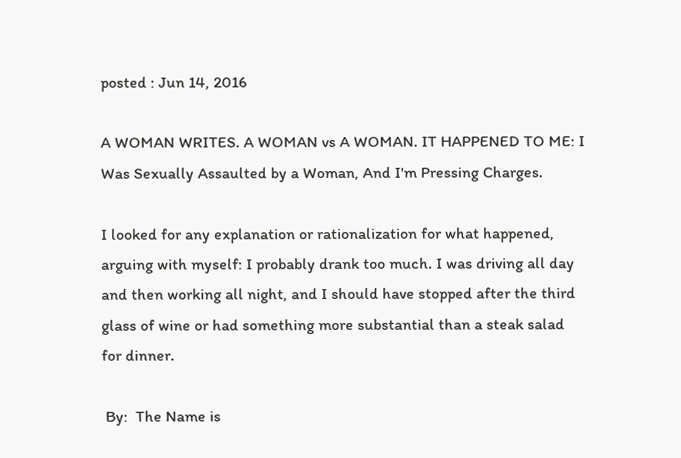posted : Jun 14, 2016

A WOMAN WRITES. A WOMAN vs A WOMAN. IT HAPPENED TO ME: I Was Sexually Assaulted by a Woman, And I'm Pressing Charges.

I looked for any explanation or rationalization for what happened, arguing with myself: I probably drank too much. I was driving all day and then working all night, and I should have stopped after the third glass of wine or had something more substantial than a steak salad for dinner.

 By:  The Name is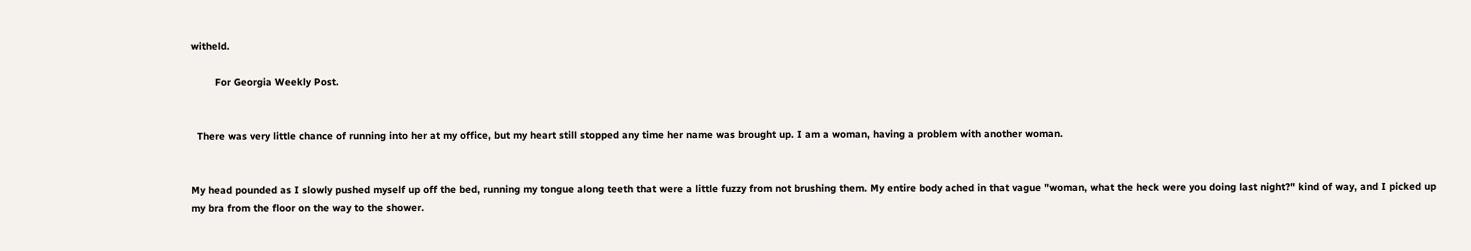witheld.

        For Georgia Weekly Post.


  There was very little chance of running into her at my office, but my heart still stopped any time her name was brought up. I am a woman, having a problem with another woman.


My head pounded as I slowly pushed myself up off the bed, running my tongue along teeth that were a little fuzzy from not brushing them. My entire body ached in that vague "woman, what the heck were you doing last night?" kind of way, and I picked up my bra from the floor on the way to the shower.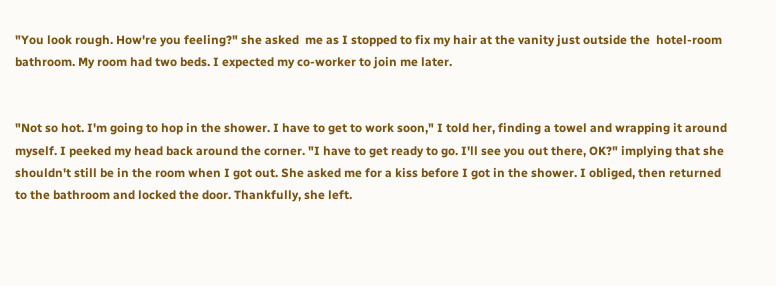"You look rough. How're you feeling?" she asked  me as I stopped to fix my hair at the vanity just outside the  hotel-room bathroom. My room had two beds. I expected my co-worker to join me later.


"Not so hot. I'm going to hop in the shower. I have to get to work soon," I told her, finding a towel and wrapping it around myself. I peeked my head back around the corner. "I have to get ready to go. I'll see you out there, OK?" implying that she shouldn't still be in the room when I got out. She asked me for a kiss before I got in the shower. I obliged, then returned to the bathroom and locked the door. Thankfully, she left.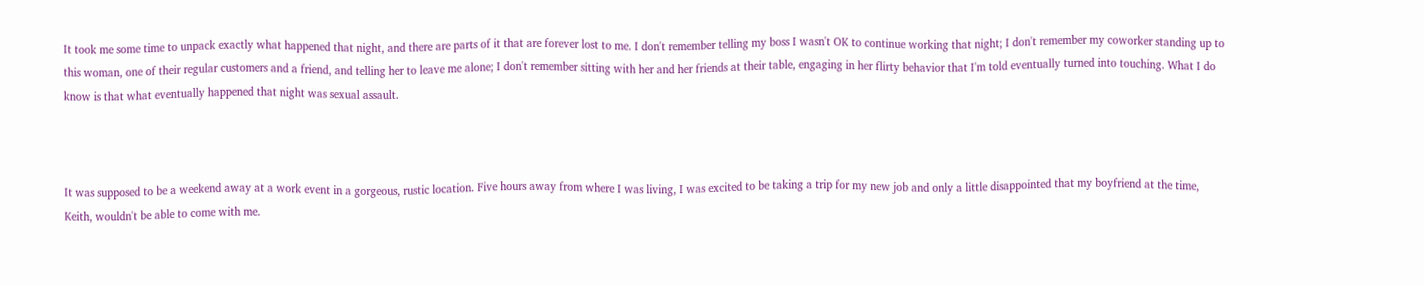It took me some time to unpack exactly what happened that night, and there are parts of it that are forever lost to me. I don't remember telling my boss I wasn't OK to continue working that night; I don't remember my coworker standing up to this woman, one of their regular customers and a friend, and telling her to leave me alone; I don't remember sitting with her and her friends at their table, engaging in her flirty behavior that I'm told eventually turned into touching. What I do know is that what eventually happened that night was sexual assault.



It was supposed to be a weekend away at a work event in a gorgeous, rustic location. Five hours away from where I was living, I was excited to be taking a trip for my new job and only a little disappointed that my boyfriend at the time, Keith, wouldn't be able to come with me.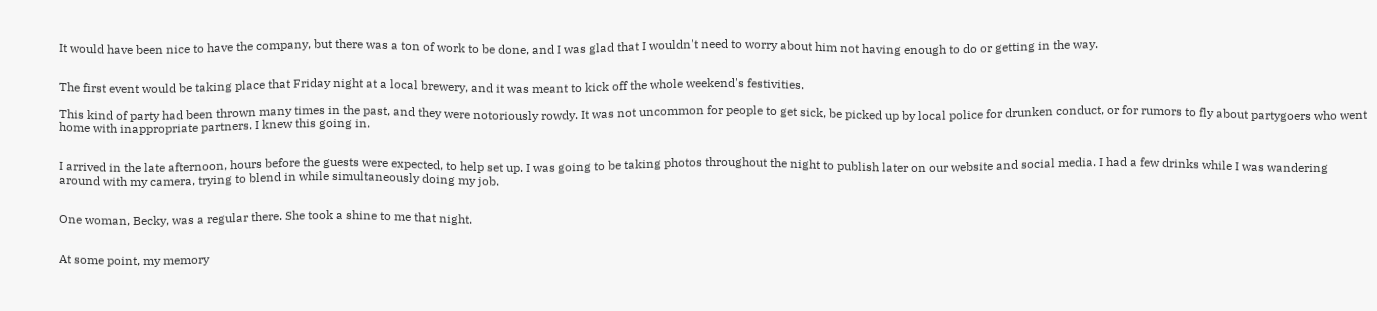It would have been nice to have the company, but there was a ton of work to be done, and I was glad that I wouldn't need to worry about him not having enough to do or getting in the way.


The first event would be taking place that Friday night at a local brewery, and it was meant to kick off the whole weekend's festivities.

This kind of party had been thrown many times in the past, and they were notoriously rowdy. It was not uncommon for people to get sick, be picked up by local police for drunken conduct, or for rumors to fly about partygoers who went home with inappropriate partners. I knew this going in.


I arrived in the late afternoon, hours before the guests were expected, to help set up. I was going to be taking photos throughout the night to publish later on our website and social media. I had a few drinks while I was wandering around with my camera, trying to blend in while simultaneously doing my job.


One woman, Becky, was a regular there. She took a shine to me that night.


At some point, my memory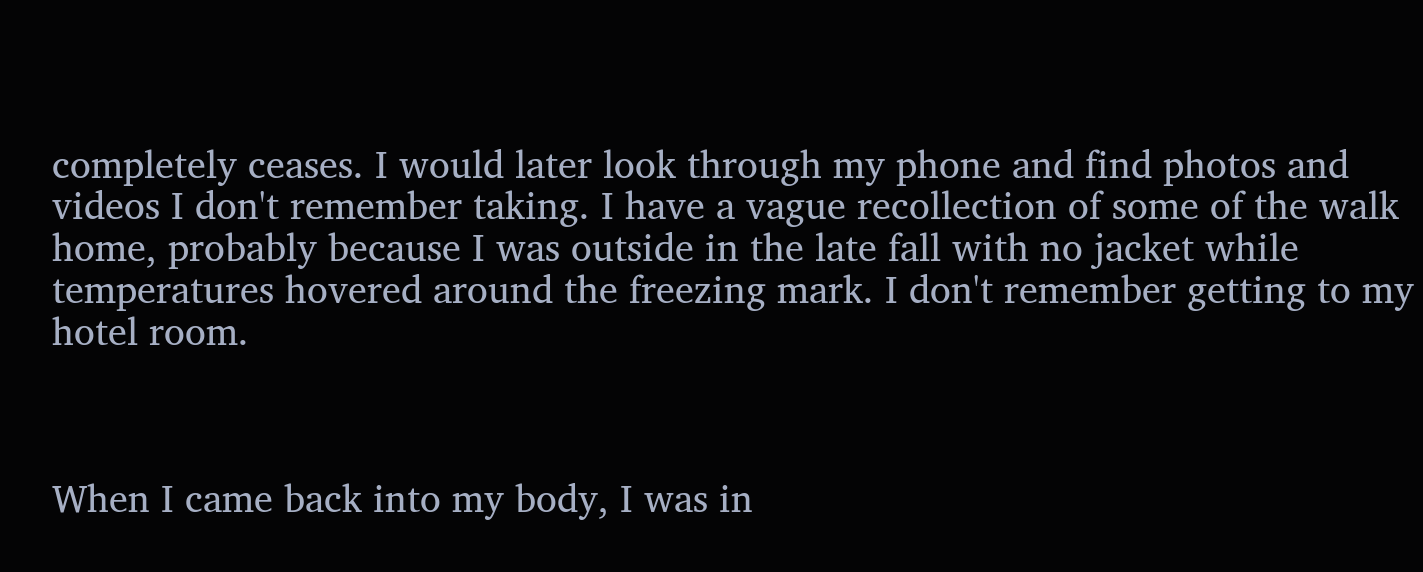completely ceases. I would later look through my phone and find photos and videos I don't remember taking. I have a vague recollection of some of the walk home, probably because I was outside in the late fall with no jacket while temperatures hovered around the freezing mark. I don't remember getting to my hotel room.



When I came back into my body, I was in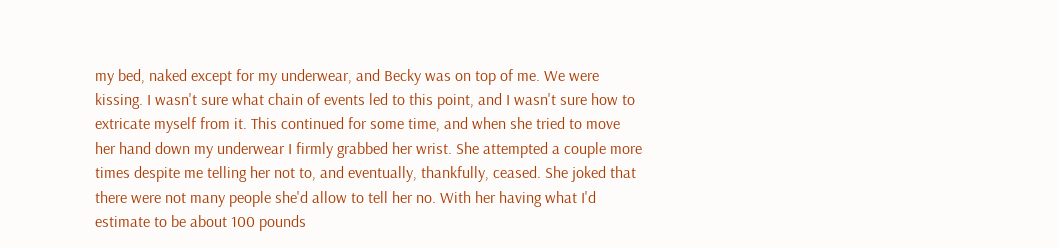my bed, naked except for my underwear, and Becky was on top of me. We were kissing. I wasn't sure what chain of events led to this point, and I wasn't sure how to extricate myself from it. This continued for some time, and when she tried to move her hand down my underwear I firmly grabbed her wrist. She attempted a couple more times despite me telling her not to, and eventually, thankfully, ceased. She joked that there were not many people she'd allow to tell her no. With her having what I'd estimate to be about 100 pounds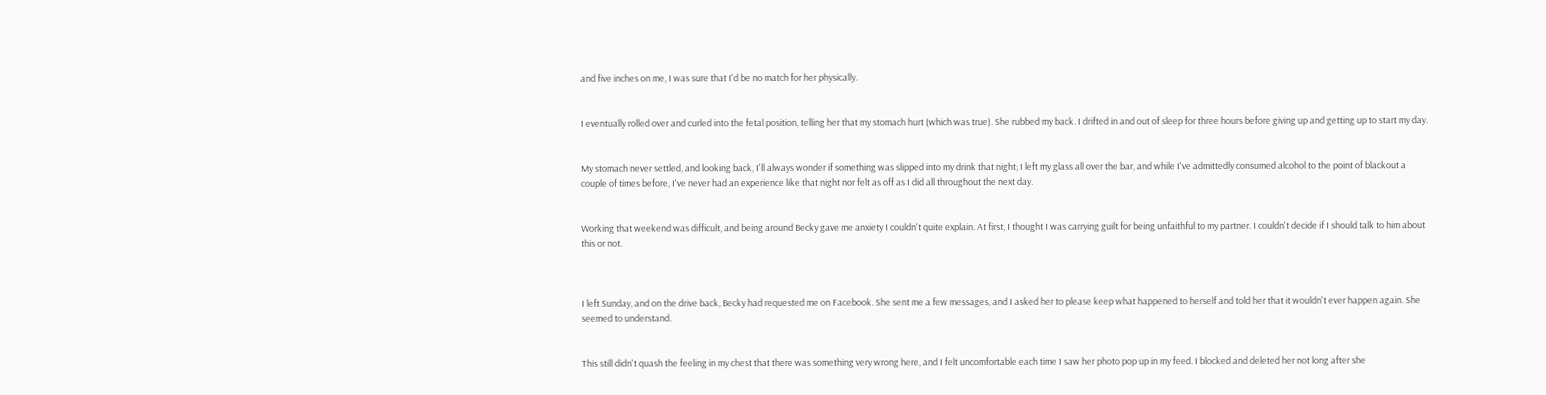and five inches on me, I was sure that I'd be no match for her physically.


I eventually rolled over and curled into the fetal position, telling her that my stomach hurt (which was true). She rubbed my back. I drifted in and out of sleep for three hours before giving up and getting up to start my day.


My stomach never settled, and looking back, I'll always wonder if something was slipped into my drink that night; I left my glass all over the bar, and while I've admittedly consumed alcohol to the point of blackout a couple of times before, I've never had an experience like that night nor felt as off as I did all throughout the next day.


Working that weekend was difficult, and being around Becky gave me anxiety I couldn't quite explain. At first, I thought I was carrying guilt for being unfaithful to my partner. I couldn't decide if I should talk to him about this or not.



I left Sunday, and on the drive back, Becky had requested me on Facebook. She sent me a few messages, and I asked her to please keep what happened to herself and told her that it wouldn't ever happen again. She seemed to understand.


This still didn't quash the feeling in my chest that there was something very wrong here, and I felt uncomfortable each time I saw her photo pop up in my feed. I blocked and deleted her not long after she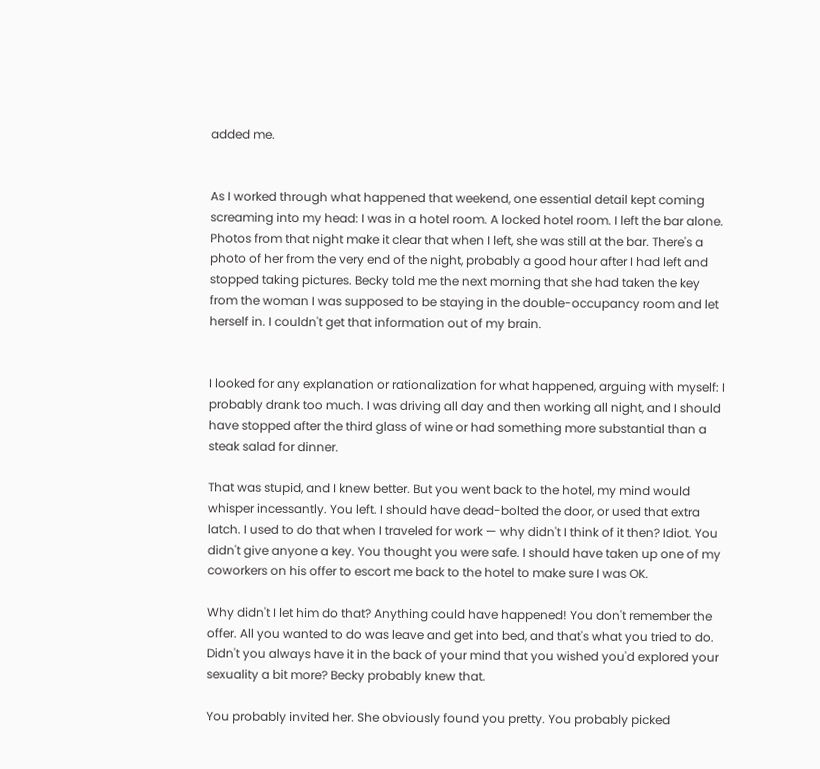added me.


As I worked through what happened that weekend, one essential detail kept coming screaming into my head: I was in a hotel room. A locked hotel room. I left the bar alone. Photos from that night make it clear that when I left, she was still at the bar. There's a photo of her from the very end of the night, probably a good hour after I had left and stopped taking pictures. Becky told me the next morning that she had taken the key from the woman I was supposed to be staying in the double-occupancy room and let herself in. I couldn't get that information out of my brain.


I looked for any explanation or rationalization for what happened, arguing with myself: I probably drank too much. I was driving all day and then working all night, and I should have stopped after the third glass of wine or had something more substantial than a steak salad for dinner.

That was stupid, and I knew better. But you went back to the hotel, my mind would whisper incessantly. You left. I should have dead-bolted the door, or used that extra latch. I used to do that when I traveled for work — why didn't I think of it then? Idiot. You didn't give anyone a key. You thought you were safe. I should have taken up one of my coworkers on his offer to escort me back to the hotel to make sure I was OK.

Why didn't I let him do that? Anything could have happened! You don't remember the offer. All you wanted to do was leave and get into bed, and that's what you tried to do. Didn't you always have it in the back of your mind that you wished you'd explored your sexuality a bit more? Becky probably knew that.

You probably invited her. She obviously found you pretty. You probably picked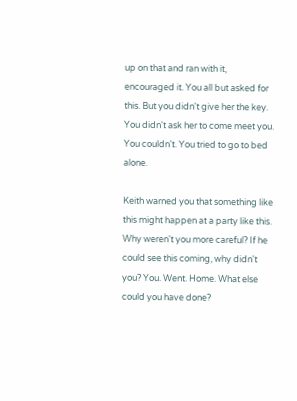up on that and ran with it, encouraged it. You all but asked for this. But you didn't give her the key. You didn't ask her to come meet you. You couldn't. You tried to go to bed alone.

Keith warned you that something like this might happen at a party like this. Why weren't you more careful? If he could see this coming, why didn't you? You. Went. Home. What else could you have done?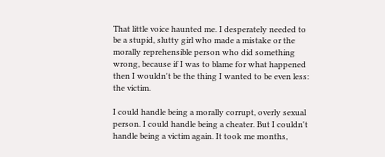That little voice haunted me. I desperately needed to be a stupid, slutty girl who made a mistake or the morally reprehensible person who did something wrong, because if I was to blame for what happened then I wouldn't be the thing I wanted to be even less: the victim.

I could handle being a morally corrupt, overly sexual person. I could handle being a cheater. But I couldn't handle being a victim again. It took me months,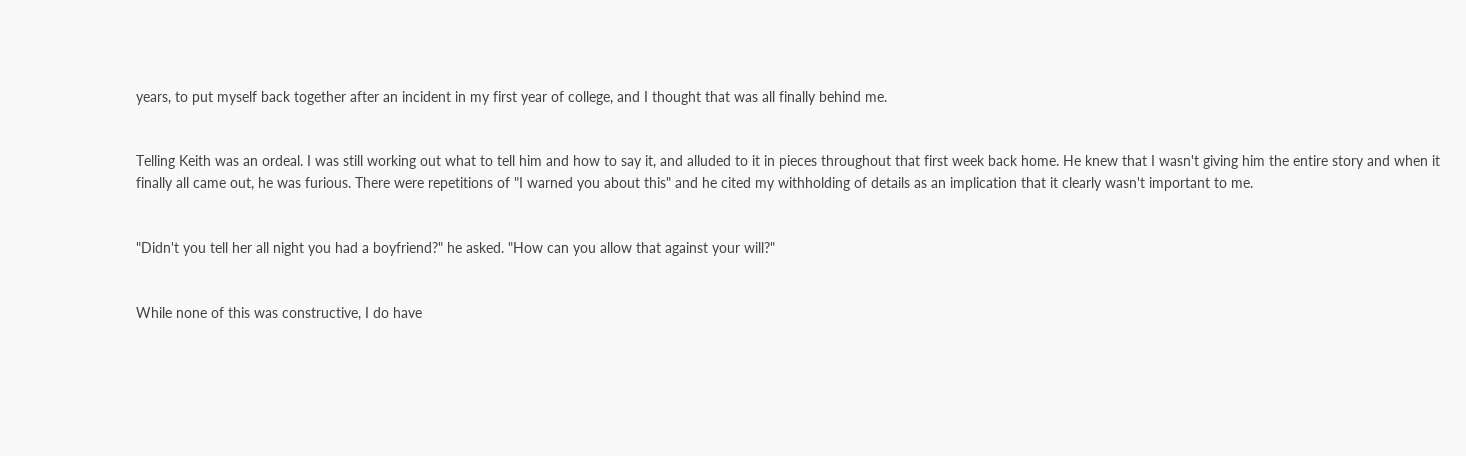years, to put myself back together after an incident in my first year of college, and I thought that was all finally behind me.


Telling Keith was an ordeal. I was still working out what to tell him and how to say it, and alluded to it in pieces throughout that first week back home. He knew that I wasn't giving him the entire story and when it finally all came out, he was furious. There were repetitions of "I warned you about this" and he cited my withholding of details as an implication that it clearly wasn't important to me.


"Didn't you tell her all night you had a boyfriend?" he asked. "How can you allow that against your will?"


While none of this was constructive, I do have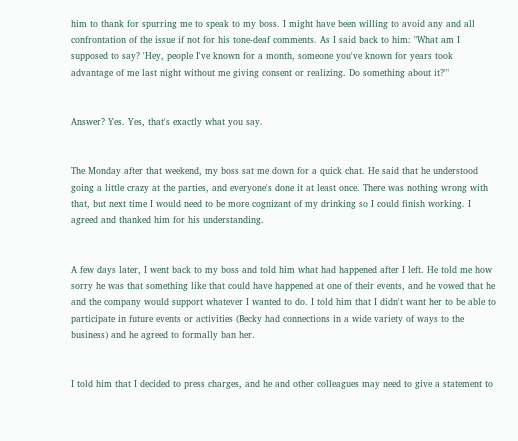him to thank for spurring me to speak to my boss. I might have been willing to avoid any and all confrontation of the issue if not for his tone-deaf comments. As I said back to him: "What am I supposed to say? 'Hey, people I've known for a month, someone you've known for years took advantage of me last night without me giving consent or realizing. Do something about it?'"


Answer? Yes. Yes, that's exactly what you say.


The Monday after that weekend, my boss sat me down for a quick chat. He said that he understood going a little crazy at the parties, and everyone's done it at least once. There was nothing wrong with that, but next time I would need to be more cognizant of my drinking so I could finish working. I agreed and thanked him for his understanding.


A few days later, I went back to my boss and told him what had happened after I left. He told me how sorry he was that something like that could have happened at one of their events, and he vowed that he and the company would support whatever I wanted to do. I told him that I didn't want her to be able to participate in future events or activities (Becky had connections in a wide variety of ways to the business) and he agreed to formally ban her.


I told him that I decided to press charges, and he and other colleagues may need to give a statement to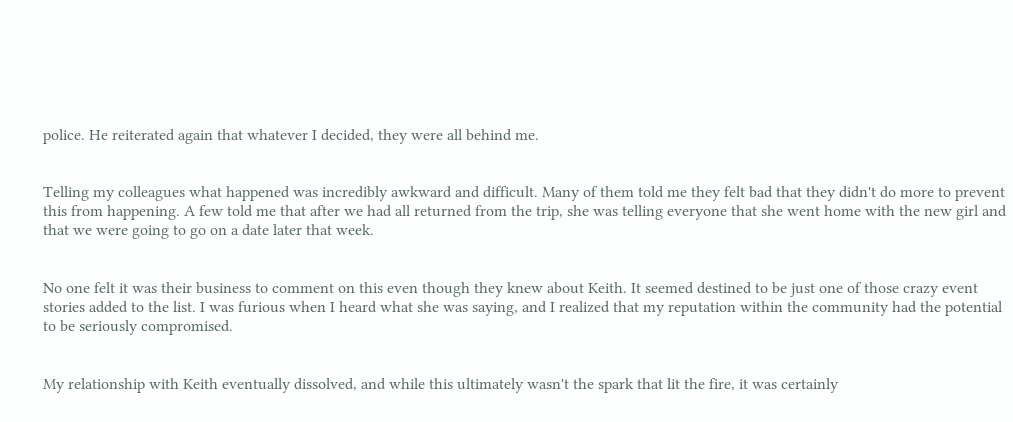police. He reiterated again that whatever I decided, they were all behind me.


Telling my colleagues what happened was incredibly awkward and difficult. Many of them told me they felt bad that they didn't do more to prevent this from happening. A few told me that after we had all returned from the trip, she was telling everyone that she went home with the new girl and that we were going to go on a date later that week.


No one felt it was their business to comment on this even though they knew about Keith. It seemed destined to be just one of those crazy event stories added to the list. I was furious when I heard what she was saying, and I realized that my reputation within the community had the potential to be seriously compromised.


My relationship with Keith eventually dissolved, and while this ultimately wasn't the spark that lit the fire, it was certainly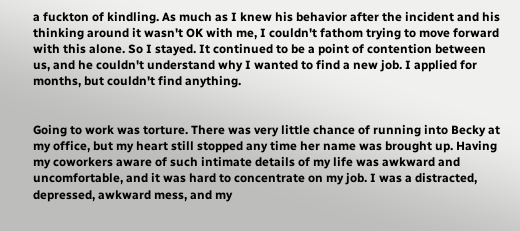a fuckton of kindling. As much as I knew his behavior after the incident and his thinking around it wasn't OK with me, I couldn't fathom trying to move forward with this alone. So I stayed. It continued to be a point of contention between us, and he couldn't understand why I wanted to find a new job. I applied for months, but couldn't find anything.


Going to work was torture. There was very little chance of running into Becky at my office, but my heart still stopped any time her name was brought up. Having my coworkers aware of such intimate details of my life was awkward and uncomfortable, and it was hard to concentrate on my job. I was a distracted, depressed, awkward mess, and my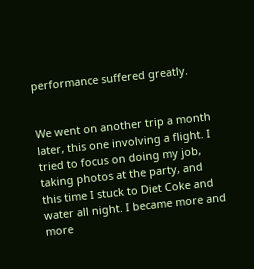performance suffered greatly.


We went on another trip a month later, this one involving a flight. I tried to focus on doing my job, taking photos at the party, and this time I stuck to Diet Coke and water all night. I became more and more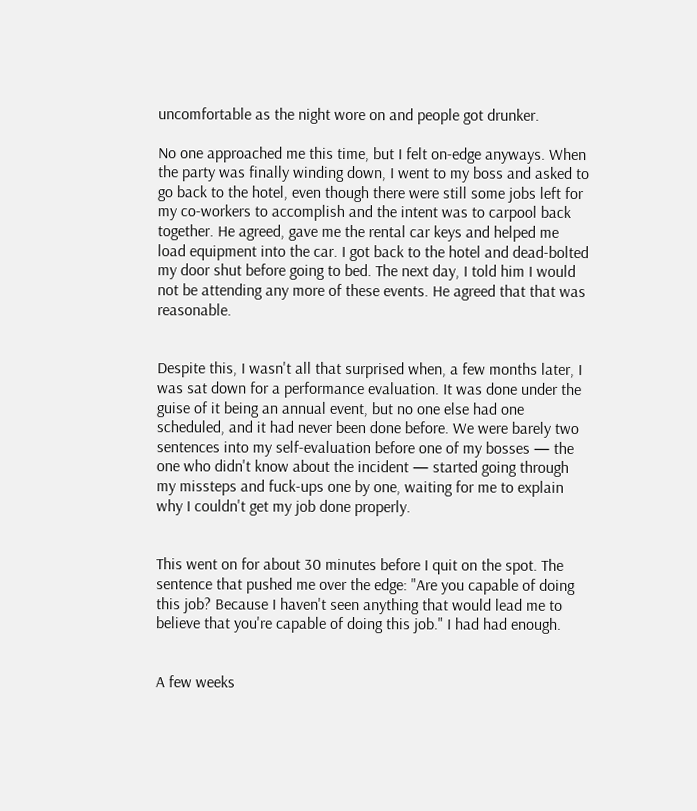uncomfortable as the night wore on and people got drunker.

No one approached me this time, but I felt on-edge anyways. When the party was finally winding down, I went to my boss and asked to go back to the hotel, even though there were still some jobs left for my co-workers to accomplish and the intent was to carpool back together. He agreed, gave me the rental car keys and helped me load equipment into the car. I got back to the hotel and dead-bolted my door shut before going to bed. The next day, I told him I would not be attending any more of these events. He agreed that that was reasonable.


Despite this, I wasn't all that surprised when, a few months later, I was sat down for a performance evaluation. It was done under the guise of it being an annual event, but no one else had one scheduled, and it had never been done before. We were barely two sentences into my self-evaluation before one of my bosses — the one who didn't know about the incident — started going through my missteps and fuck-ups one by one, waiting for me to explain why I couldn't get my job done properly.


This went on for about 30 minutes before I quit on the spot. The sentence that pushed me over the edge: "Are you capable of doing this job? Because I haven't seen anything that would lead me to believe that you're capable of doing this job." I had had enough.


A few weeks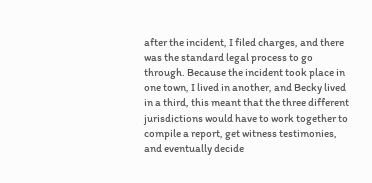after the incident, I filed charges, and there was the standard legal process to go through. Because the incident took place in one town, I lived in another, and Becky lived in a third, this meant that the three different jurisdictions would have to work together to compile a report, get witness testimonies, and eventually decide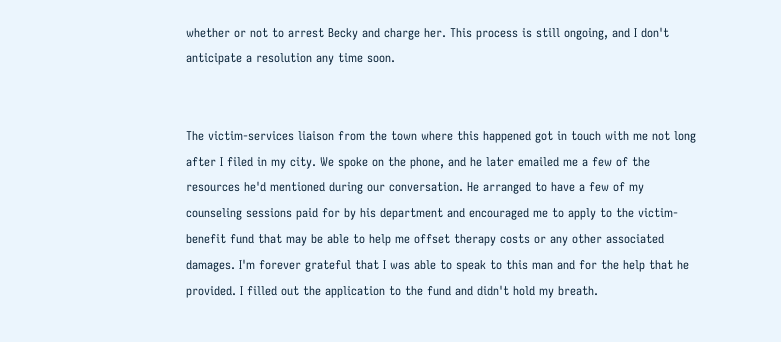whether or not to arrest Becky and charge her. This process is still ongoing, and I don't anticipate a resolution any time soon.


The victim-services liaison from the town where this happened got in touch with me not long after I filed in my city. We spoke on the phone, and he later emailed me a few of the resources he'd mentioned during our conversation. He arranged to have a few of my counseling sessions paid for by his department and encouraged me to apply to the victim-benefit fund that may be able to help me offset therapy costs or any other associated damages. I'm forever grateful that I was able to speak to this man and for the help that he provided. I filled out the application to the fund and didn't hold my breath.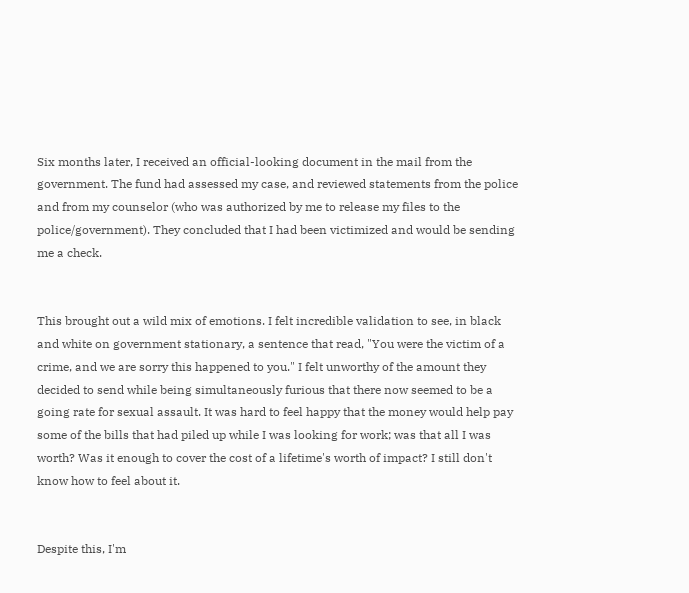Six months later, I received an official-looking document in the mail from the government. The fund had assessed my case, and reviewed statements from the police and from my counselor (who was authorized by me to release my files to the police/government). They concluded that I had been victimized and would be sending me a check.


This brought out a wild mix of emotions. I felt incredible validation to see, in black and white on government stationary, a sentence that read, "You were the victim of a crime, and we are sorry this happened to you." I felt unworthy of the amount they decided to send while being simultaneously furious that there now seemed to be a going rate for sexual assault. It was hard to feel happy that the money would help pay some of the bills that had piled up while I was looking for work; was that all I was worth? Was it enough to cover the cost of a lifetime's worth of impact? I still don't know how to feel about it.


Despite this, I'm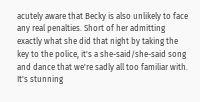acutely aware that Becky is also unlikely to face any real penalties. Short of her admitting exactly what she did that night by taking the key to the police, it's a she-said/she-said song and dance that we're sadly all too familiar with. It's stunning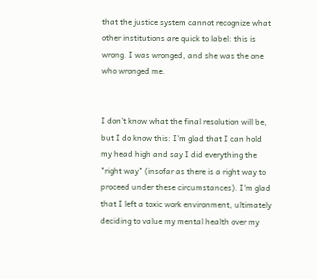that the justice system cannot recognize what other institutions are quick to label: this is wrong. I was wronged, and she was the one who wronged me.


I don't know what the final resolution will be, but I do know this: I'm glad that I can hold my head high and say I did everything the "right way" (insofar as there is a right way to proceed under these circumstances). I'm glad that I left a toxic work environment, ultimately deciding to value my mental health over my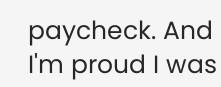paycheck. And I'm proud I was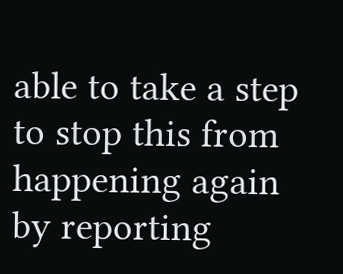able to take a step to stop this from happening again by reporting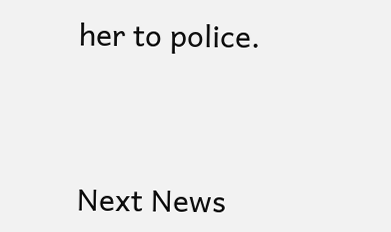her to police.




Next News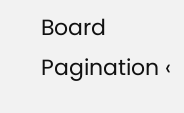Board Pagination ‹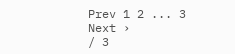Prev 1 2 ... 3 Next ›
/ 3